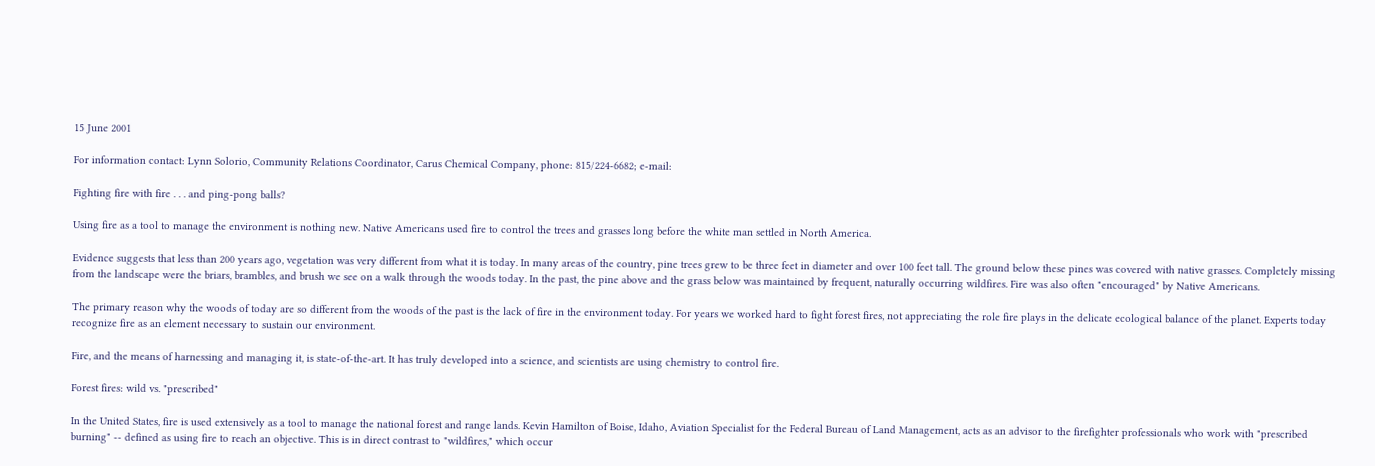15 June 2001

For information contact: Lynn Solorio, Community Relations Coordinator, Carus Chemical Company, phone: 815/224-6682; e-mail:

Fighting fire with fire . . . and ping-pong balls?

Using fire as a tool to manage the environment is nothing new. Native Americans used fire to control the trees and grasses long before the white man settled in North America.

Evidence suggests that less than 200 years ago, vegetation was very different from what it is today. In many areas of the country, pine trees grew to be three feet in diameter and over 100 feet tall. The ground below these pines was covered with native grasses. Completely missing from the landscape were the briars, brambles, and brush we see on a walk through the woods today. In the past, the pine above and the grass below was maintained by frequent, naturally occurring wildfires. Fire was also often "encouraged" by Native Americans.

The primary reason why the woods of today are so different from the woods of the past is the lack of fire in the environment today. For years we worked hard to fight forest fires, not appreciating the role fire plays in the delicate ecological balance of the planet. Experts today recognize fire as an element necessary to sustain our environment.

Fire, and the means of harnessing and managing it, is state-of-the-art. It has truly developed into a science, and scientists are using chemistry to control fire.

Forest fires: wild vs. "prescribed"

In the United States, fire is used extensively as a tool to manage the national forest and range lands. Kevin Hamilton of Boise, Idaho, Aviation Specialist for the Federal Bureau of Land Management, acts as an advisor to the firefighter professionals who work with "prescribed burning" -- defined as using fire to reach an objective. This is in direct contrast to "wildfires," which occur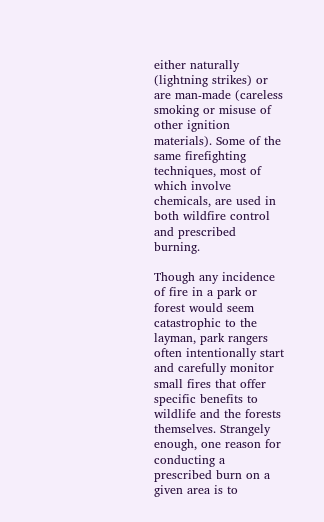either naturally (lightning strikes) or are man-made (careless smoking or misuse of other ignition materials). Some of the same firefighting techniques, most of which involve chemicals, are used in both wildfire control and prescribed burning.

Though any incidence of fire in a park or forest would seem catastrophic to the layman, park rangers often intentionally start and carefully monitor small fires that offer specific benefits to wildlife and the forests themselves. Strangely enough, one reason for conducting a prescribed burn on a given area is to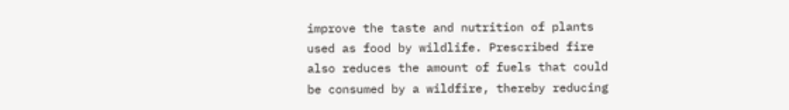improve the taste and nutrition of plants used as food by wildlife. Prescribed fire also reduces the amount of fuels that could be consumed by a wildfire, thereby reducing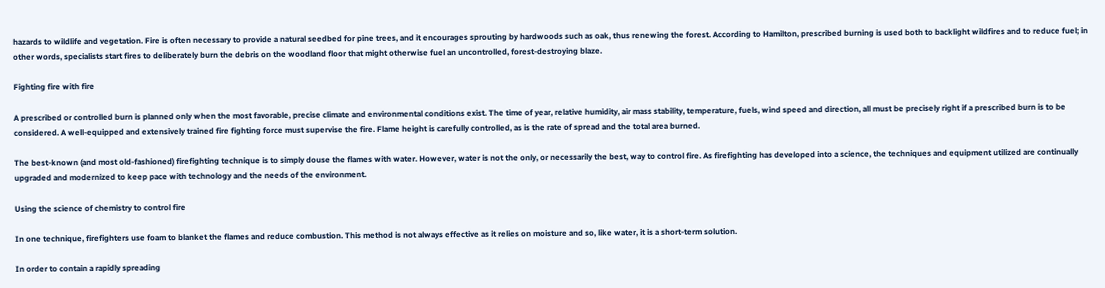hazards to wildlife and vegetation. Fire is often necessary to provide a natural seedbed for pine trees, and it encourages sprouting by hardwoods such as oak, thus renewing the forest. According to Hamilton, prescribed burning is used both to backlight wildfires and to reduce fuel; in other words, specialists start fires to deliberately burn the debris on the woodland floor that might otherwise fuel an uncontrolled, forest-destroying blaze.

Fighting fire with fire

A prescribed or controlled burn is planned only when the most favorable, precise climate and environmental conditions exist. The time of year, relative humidity, air mass stability, temperature, fuels, wind speed and direction, all must be precisely right if a prescribed burn is to be considered. A well-equipped and extensively trained fire fighting force must supervise the fire. Flame height is carefully controlled, as is the rate of spread and the total area burned.

The best-known (and most old-fashioned) firefighting technique is to simply douse the flames with water. However, water is not the only, or necessarily the best, way to control fire. As firefighting has developed into a science, the techniques and equipment utilized are continually upgraded and modernized to keep pace with technology and the needs of the environment.

Using the science of chemistry to control fire

In one technique, firefighters use foam to blanket the flames and reduce combustion. This method is not always effective as it relies on moisture and so, like water, it is a short-term solution.

In order to contain a rapidly spreading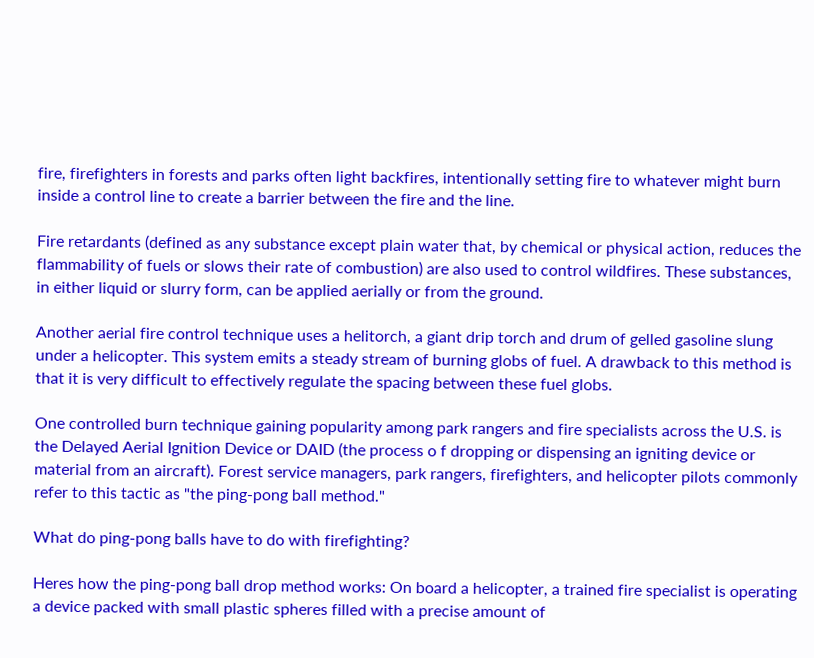fire, firefighters in forests and parks often light backfires, intentionally setting fire to whatever might burn inside a control line to create a barrier between the fire and the line.

Fire retardants (defined as any substance except plain water that, by chemical or physical action, reduces the flammability of fuels or slows their rate of combustion) are also used to control wildfires. These substances, in either liquid or slurry form, can be applied aerially or from the ground.

Another aerial fire control technique uses a helitorch, a giant drip torch and drum of gelled gasoline slung under a helicopter. This system emits a steady stream of burning globs of fuel. A drawback to this method is that it is very difficult to effectively regulate the spacing between these fuel globs.

One controlled burn technique gaining popularity among park rangers and fire specialists across the U.S. is the Delayed Aerial Ignition Device or DAID (the process o f dropping or dispensing an igniting device or material from an aircraft). Forest service managers, park rangers, firefighters, and helicopter pilots commonly refer to this tactic as "the ping-pong ball method."

What do ping-pong balls have to do with firefighting?

Heres how the ping-pong ball drop method works: On board a helicopter, a trained fire specialist is operating a device packed with small plastic spheres filled with a precise amount of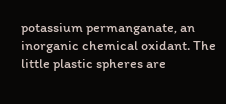potassium permanganate, an inorganic chemical oxidant. The little plastic spheres are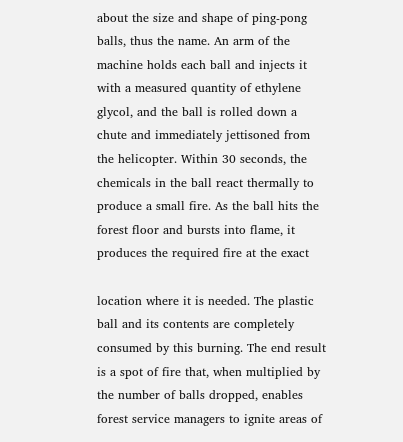about the size and shape of ping-pong balls, thus the name. An arm of the machine holds each ball and injects it with a measured quantity of ethylene glycol, and the ball is rolled down a chute and immediately jettisoned from the helicopter. Within 30 seconds, the chemicals in the ball react thermally to produce a small fire. As the ball hits the forest floor and bursts into flame, it produces the required fire at the exact

location where it is needed. The plastic ball and its contents are completely consumed by this burning. The end result is a spot of fire that, when multiplied by the number of balls dropped, enables forest service managers to ignite areas of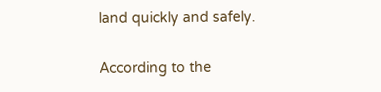land quickly and safely.

According to the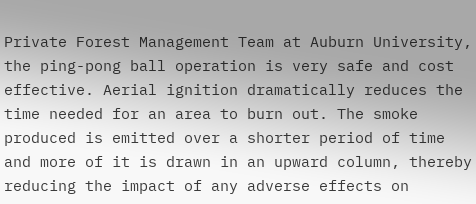Private Forest Management Team at Auburn University, the ping-pong ball operation is very safe and cost effective. Aerial ignition dramatically reduces the time needed for an area to burn out. The smoke produced is emitted over a shorter period of time and more of it is drawn in an upward column, thereby reducing the impact of any adverse effects on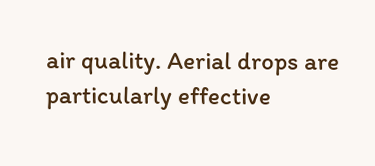air quality. Aerial drops are particularly effective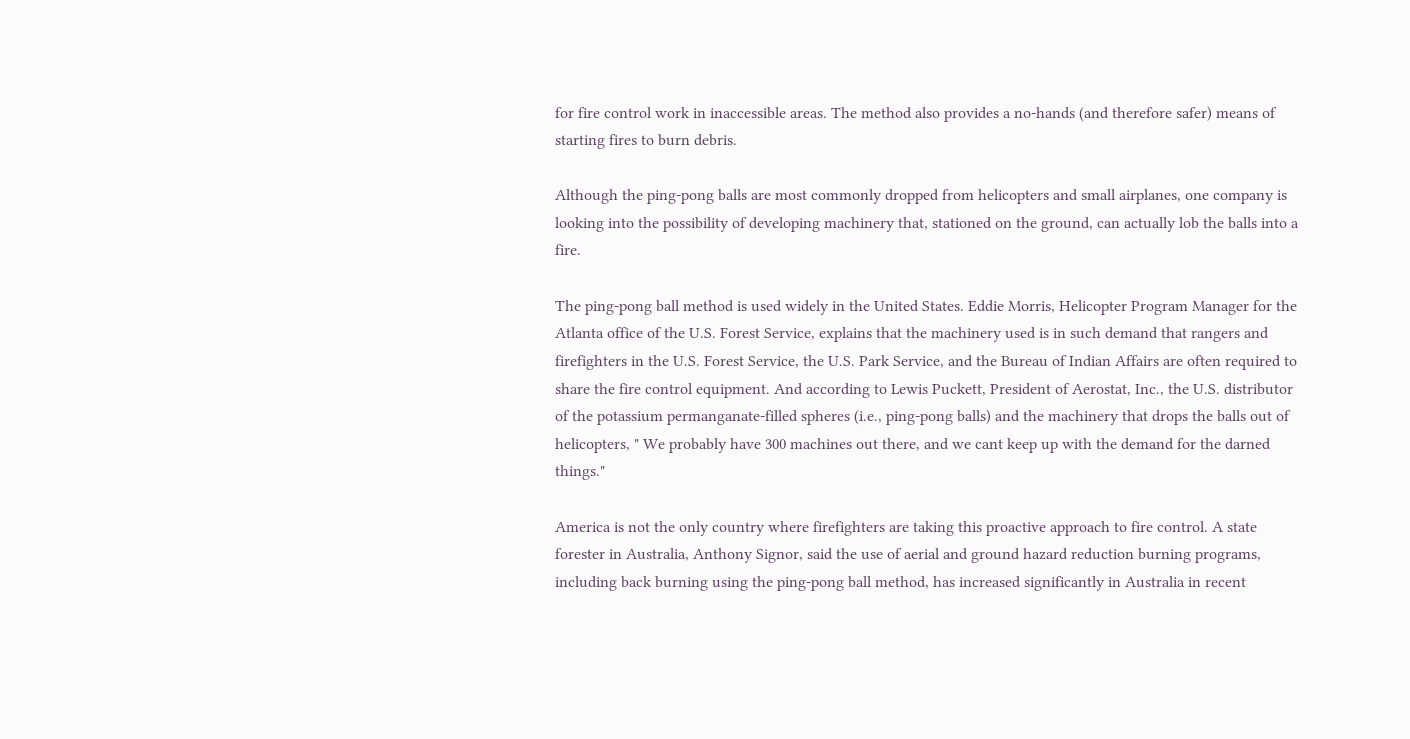for fire control work in inaccessible areas. The method also provides a no-hands (and therefore safer) means of starting fires to burn debris.

Although the ping-pong balls are most commonly dropped from helicopters and small airplanes, one company is looking into the possibility of developing machinery that, stationed on the ground, can actually lob the balls into a fire.

The ping-pong ball method is used widely in the United States. Eddie Morris, Helicopter Program Manager for the Atlanta office of the U.S. Forest Service, explains that the machinery used is in such demand that rangers and firefighters in the U.S. Forest Service, the U.S. Park Service, and the Bureau of Indian Affairs are often required to share the fire control equipment. And according to Lewis Puckett, President of Aerostat, Inc., the U.S. distributor of the potassium permanganate-filled spheres (i.e., ping-pong balls) and the machinery that drops the balls out of helicopters, " We probably have 300 machines out there, and we cant keep up with the demand for the darned things."

America is not the only country where firefighters are taking this proactive approach to fire control. A state forester in Australia, Anthony Signor, said the use of aerial and ground hazard reduction burning programs, including back burning using the ping-pong ball method, has increased significantly in Australia in recent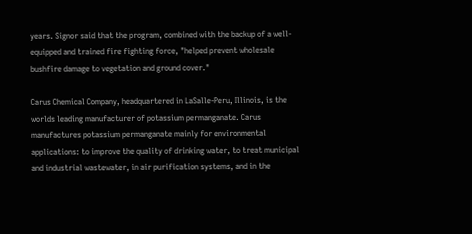years. Signor said that the program, combined with the backup of a well-equipped and trained fire fighting force, "helped prevent wholesale bushfire damage to vegetation and ground cover."

Carus Chemical Company, headquartered in LaSalle-Peru, Illinois, is the worlds leading manufacturer of potassium permanganate. Carus manufactures potassium permanganate mainly for environmental applications: to improve the quality of drinking water, to treat municipal and industrial wastewater, in air purification systems, and in the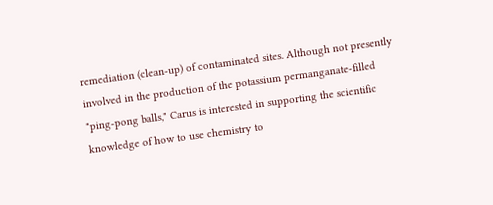remediation (clean-up) of contaminated sites. Although not presently involved in the production of the potassium permanganate-filled "ping-pong balls," Carus is interested in supporting the scientific knowledge of how to use chemistry to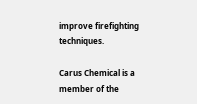improve firefighting techniques.

Carus Chemical is a member of the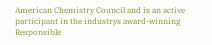American Chemistry Council and is an active participant in the industrys award-winning Responsible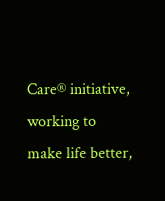Care® initiative, working to make life better,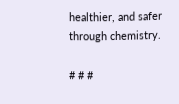healthier, and safer through chemistry.

# # #